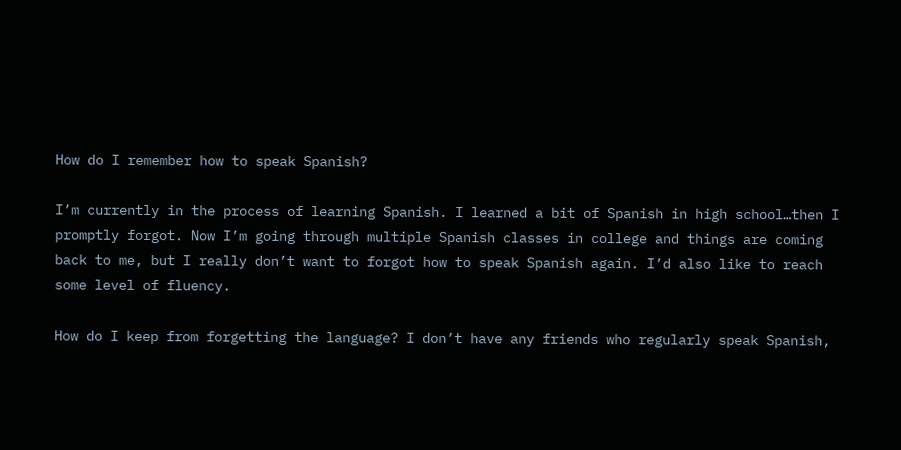How do I remember how to speak Spanish?

I’m currently in the process of learning Spanish. I learned a bit of Spanish in high school…then I promptly forgot. Now I’m going through multiple Spanish classes in college and things are coming back to me, but I really don’t want to forgot how to speak Spanish again. I’d also like to reach some level of fluency.

How do I keep from forgetting the language? I don’t have any friends who regularly speak Spanish,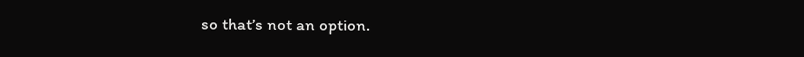so that’s not an option.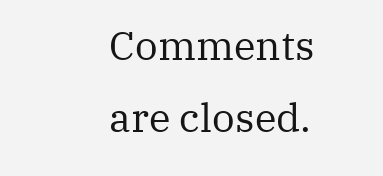Comments are closed.